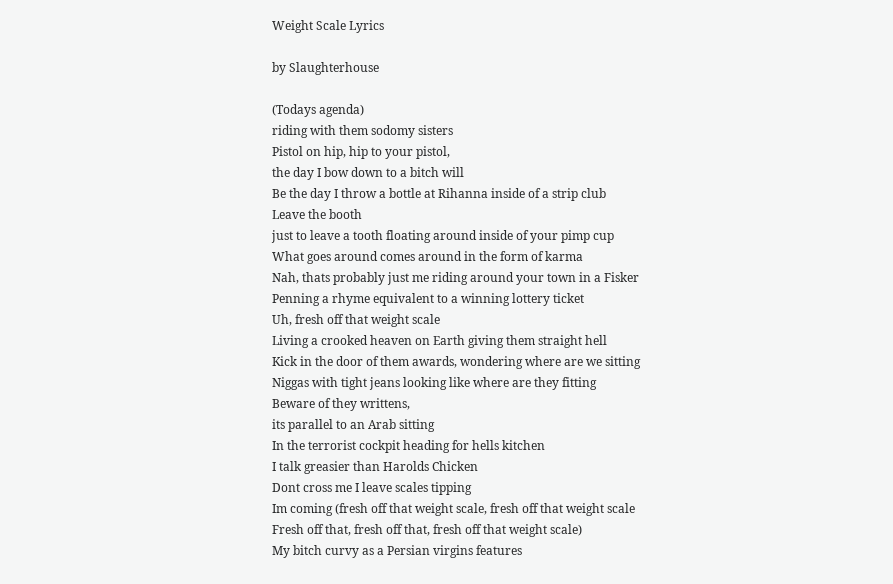Weight Scale Lyrics

by Slaughterhouse

(Todays agenda)
riding with them sodomy sisters
Pistol on hip, hip to your pistol,
the day I bow down to a bitch will
Be the day I throw a bottle at Rihanna inside of a strip club
Leave the booth
just to leave a tooth floating around inside of your pimp cup
What goes around comes around in the form of karma
Nah, thats probably just me riding around your town in a Fisker
Penning a rhyme equivalent to a winning lottery ticket
Uh, fresh off that weight scale
Living a crooked heaven on Earth giving them straight hell
Kick in the door of them awards, wondering where are we sitting
Niggas with tight jeans looking like where are they fitting
Beware of they writtens,
its parallel to an Arab sitting
In the terrorist cockpit heading for hells kitchen
I talk greasier than Harolds Chicken
Dont cross me I leave scales tipping
Im coming (fresh off that weight scale, fresh off that weight scale
Fresh off that, fresh off that, fresh off that weight scale)
My bitch curvy as a Persian virgins features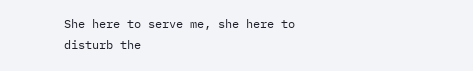She here to serve me, she here to disturb the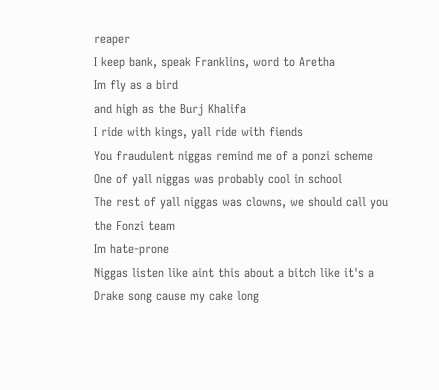reaper
I keep bank, speak Franklins, word to Aretha
Im fly as a bird
and high as the Burj Khalifa
I ride with kings, yall ride with fiends
You fraudulent niggas remind me of a ponzi scheme
One of yall niggas was probably cool in school
The rest of yall niggas was clowns, we should call you the Fonzi team
Im hate-prone
Niggas listen like aint this about a bitch like it's a Drake song cause my cake long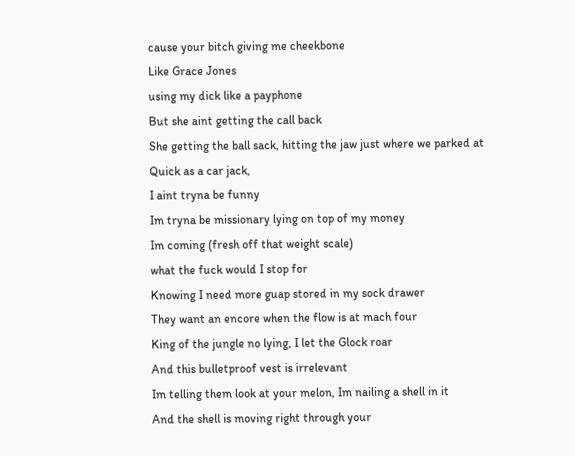cause your bitch giving me cheekbone
Like Grace Jones
using my dick like a payphone
But she aint getting the call back
She getting the ball sack, hitting the jaw just where we parked at
Quick as a car jack,
I aint tryna be funny
Im tryna be missionary lying on top of my money
Im coming (fresh off that weight scale)
what the fuck would I stop for
Knowing I need more guap stored in my sock drawer
They want an encore when the flow is at mach four
King of the jungle no lying, I let the Glock roar
And this bulletproof vest is irrelevant
Im telling them look at your melon, Im nailing a shell in it
And the shell is moving right through your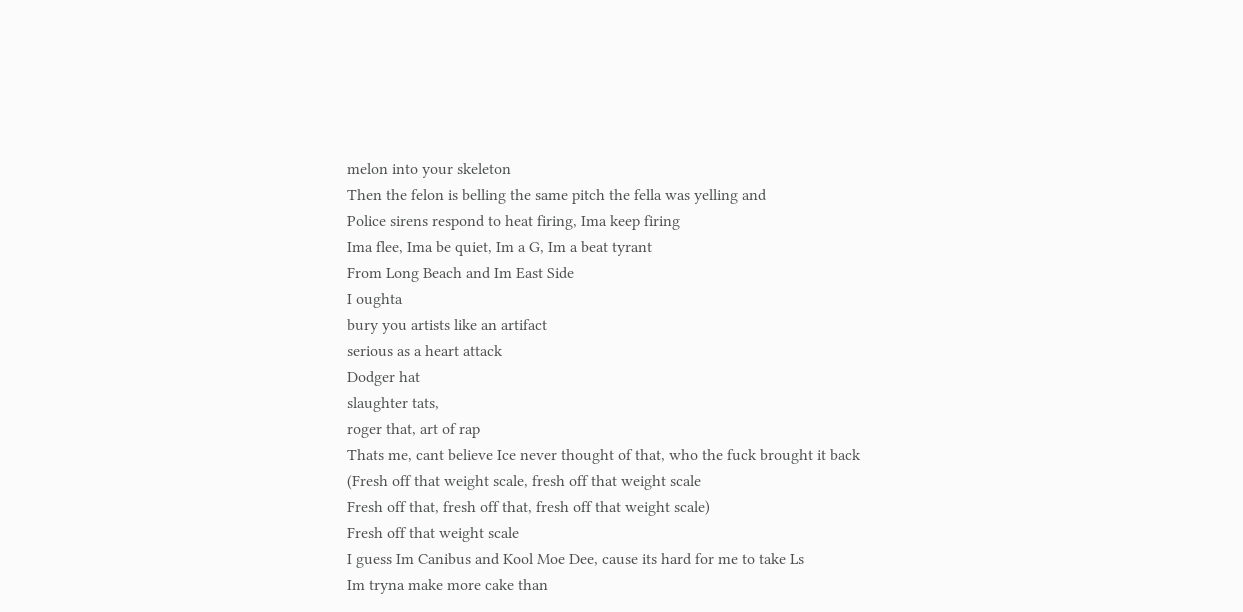melon into your skeleton
Then the felon is belling the same pitch the fella was yelling and
Police sirens respond to heat firing, Ima keep firing
Ima flee, Ima be quiet, Im a G, Im a beat tyrant
From Long Beach and Im East Side
I oughta
bury you artists like an artifact
serious as a heart attack
Dodger hat
slaughter tats,
roger that, art of rap
Thats me, cant believe Ice never thought of that, who the fuck brought it back
(Fresh off that weight scale, fresh off that weight scale
Fresh off that, fresh off that, fresh off that weight scale)
Fresh off that weight scale
I guess Im Canibus and Kool Moe Dee, cause its hard for me to take Ls
Im tryna make more cake than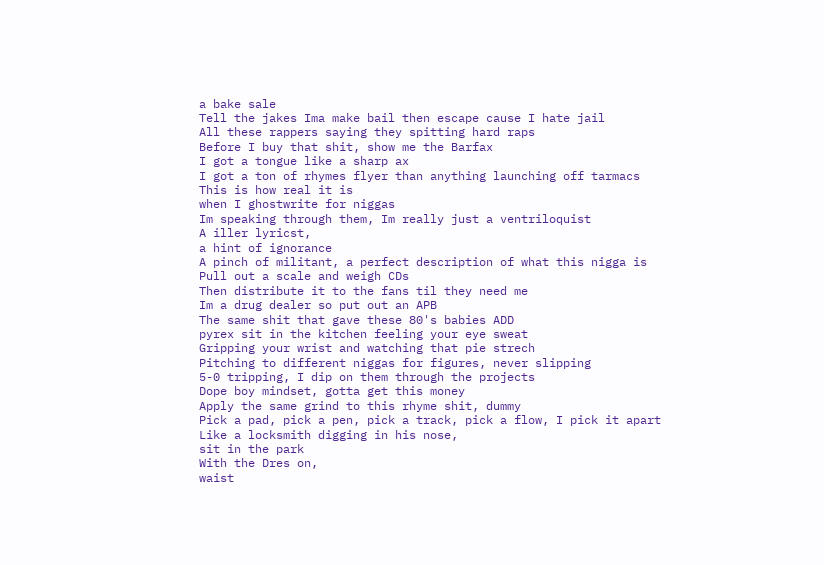a bake sale
Tell the jakes Ima make bail then escape cause I hate jail
All these rappers saying they spitting hard raps
Before I buy that shit, show me the Barfax
I got a tongue like a sharp ax
I got a ton of rhymes flyer than anything launching off tarmacs
This is how real it is
when I ghostwrite for niggas
Im speaking through them, Im really just a ventriloquist
A iller lyricst,
a hint of ignorance
A pinch of militant, a perfect description of what this nigga is
Pull out a scale and weigh CDs
Then distribute it to the fans til they need me
Im a drug dealer so put out an APB
The same shit that gave these 80's babies ADD
pyrex sit in the kitchen feeling your eye sweat
Gripping your wrist and watching that pie strech
Pitching to different niggas for figures, never slipping
5-0 tripping, I dip on them through the projects
Dope boy mindset, gotta get this money
Apply the same grind to this rhyme shit, dummy
Pick a pad, pick a pen, pick a track, pick a flow, I pick it apart
Like a locksmith digging in his nose,
sit in the park
With the Dres on,
waist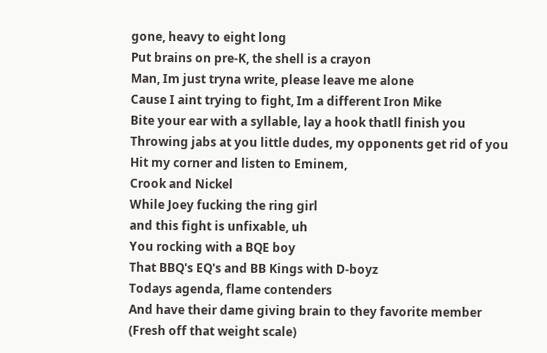gone, heavy to eight long
Put brains on pre-K, the shell is a crayon
Man, Im just tryna write, please leave me alone
Cause I aint trying to fight, Im a different Iron Mike
Bite your ear with a syllable, lay a hook thatll finish you
Throwing jabs at you little dudes, my opponents get rid of you
Hit my corner and listen to Eminem,
Crook and Nickel
While Joey fucking the ring girl
and this fight is unfixable, uh
You rocking with a BQE boy
That BBQ's EQ's and BB Kings with D-boyz
Todays agenda, flame contenders
And have their dame giving brain to they favorite member
(Fresh off that weight scale)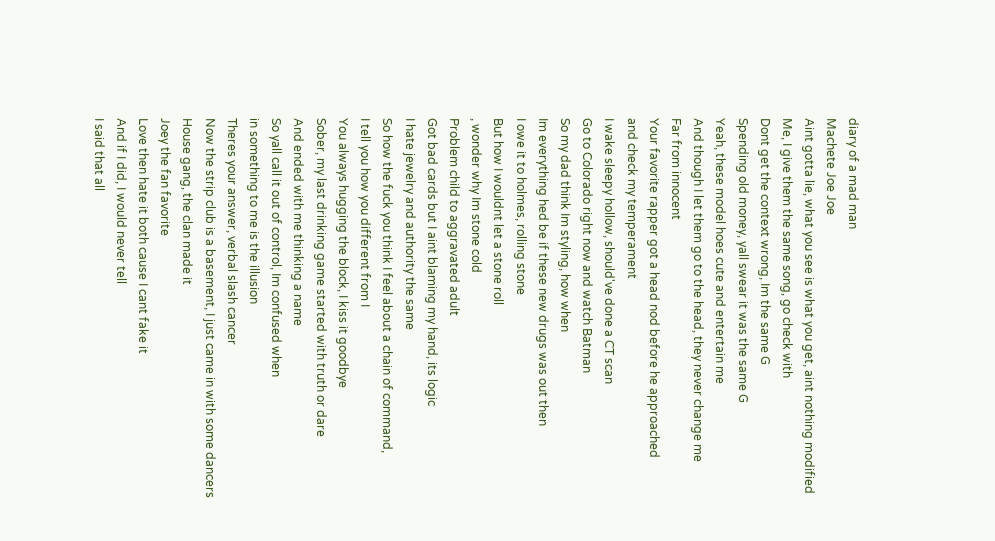diary of a mad man
Machete Joe Joe
Aint gotta lie, what you see is what you get, aint nothing modified
Me, I give them the same song, go check with
Dont get the context wrong, Im the same G
Spending old money, yall swear it was the same G
Yeah, these model hoes cute and entertain me
And though I let them go to the head, they never change me
Far from innocent
Your favorite rapper got a head nod before he approached
and check my temperament
I wake sleepy hollow, should've done a CT scan
Go to Colorado right now and watch Batman
So my dad think Im styling, how when
Im everything hed be if these new drugs was out then
I owe it to holmes, rolling stone
But how I wouldnt let a stone roll
, wonder why Im stone cold
Problem child to aggravated adult
Got bad cards but I aint blaming my hand, its logic
I hate jewelry and authority the same
So how the fuck you think I feel about a chain of command,
I tell you how you different from I
You always hugging the block, I kiss it goodbye
Sober, my last drinking game started with truth or dare
And ended with me thinking a name
So yall call it out of control, Im confused when
in something to me is the illusion
Theres your answer, verbal slash cancer
Now the strip club is a basement, I just came in with some dancers
House gang, the clan made it
Joey the fan favorite
Love then hate it both cause I cant fake it
And if I did, I would never tell
I said that all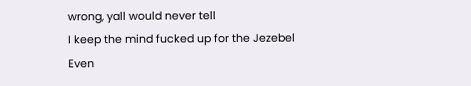wrong, yall would never tell
I keep the mind fucked up for the Jezebel
Even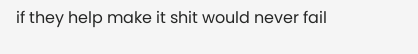if they help make it shit would never fail